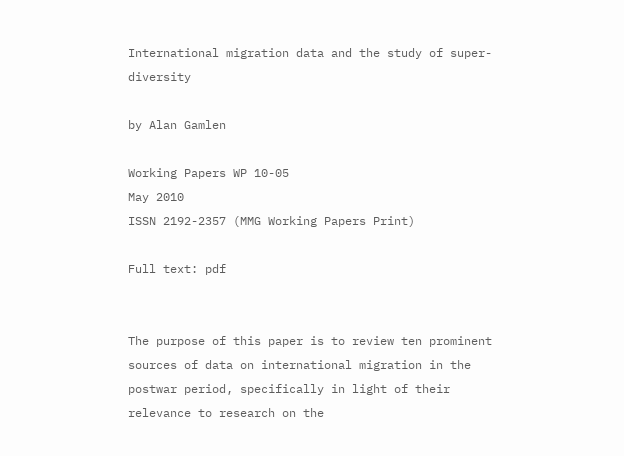International migration data and the study of super-diversity

by Alan Gamlen

Working Papers WP 10-05
May 2010
ISSN 2192-2357 (MMG Working Papers Print)

Full text: pdf


The purpose of this paper is to review ten prominent sources of data on international migration in the postwar period, specifically in light of their relevance to research on the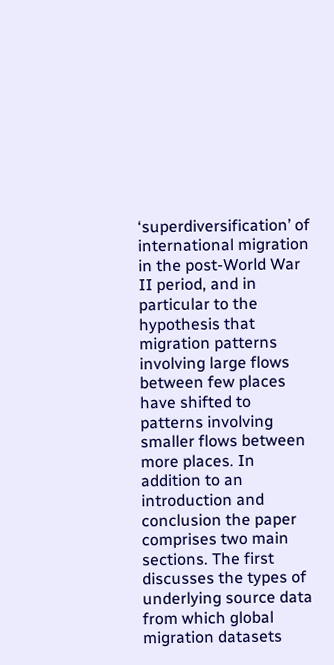‘superdiversification’ of international migration in the post-World War II period, and in particular to the hypothesis that migration patterns involving large flows between few places have shifted to patterns involving smaller flows between more places. In addition to an introduction and conclusion the paper comprises two main sections. The first discusses the types of underlying source data from which global migration datasets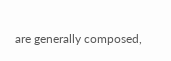are generally composed,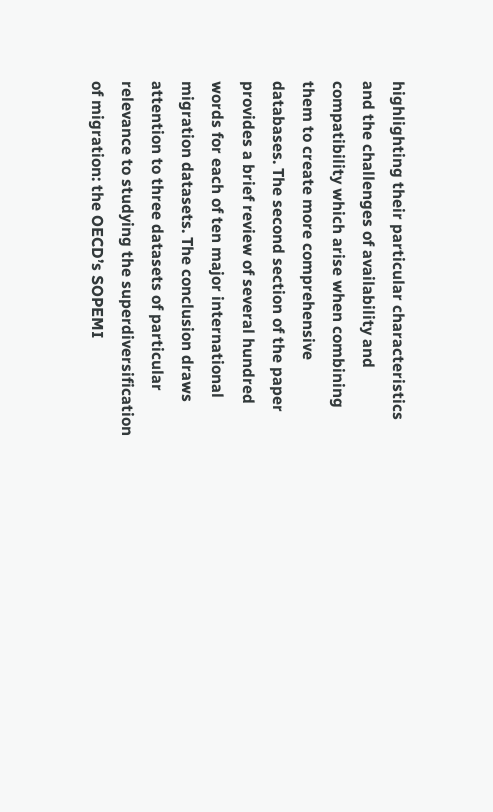highlighting their particular characteristics and the challenges of availability and compatibility which arise when combining them to create more comprehensive databases. The second section of the paper provides a brief review of several hundred words for each of ten major international migration datasets. The conclusion draws attention to three datasets of particular relevance to studying the superdiversification of migration: the OECD’s SOPEMI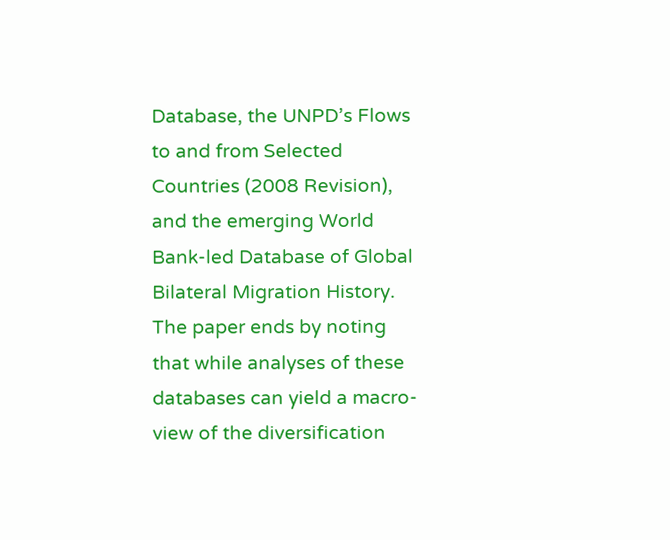Database, the UNPD’s Flows to and from Selected Countries (2008 Revision), and the emerging World Bank-led Database of Global Bilateral Migration History. The paper ends by noting that while analyses of these databases can yield a macro-view of the diversification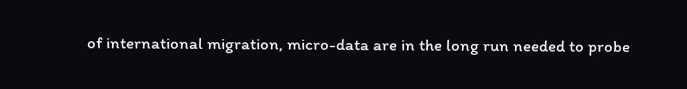of international migration, micro-data are in the long run needed to probe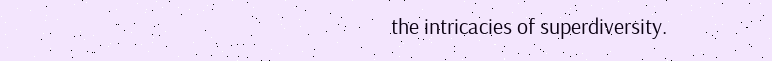the intricacies of superdiversity.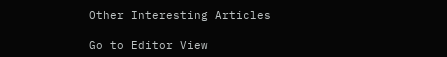Other Interesting Articles

Go to Editor View